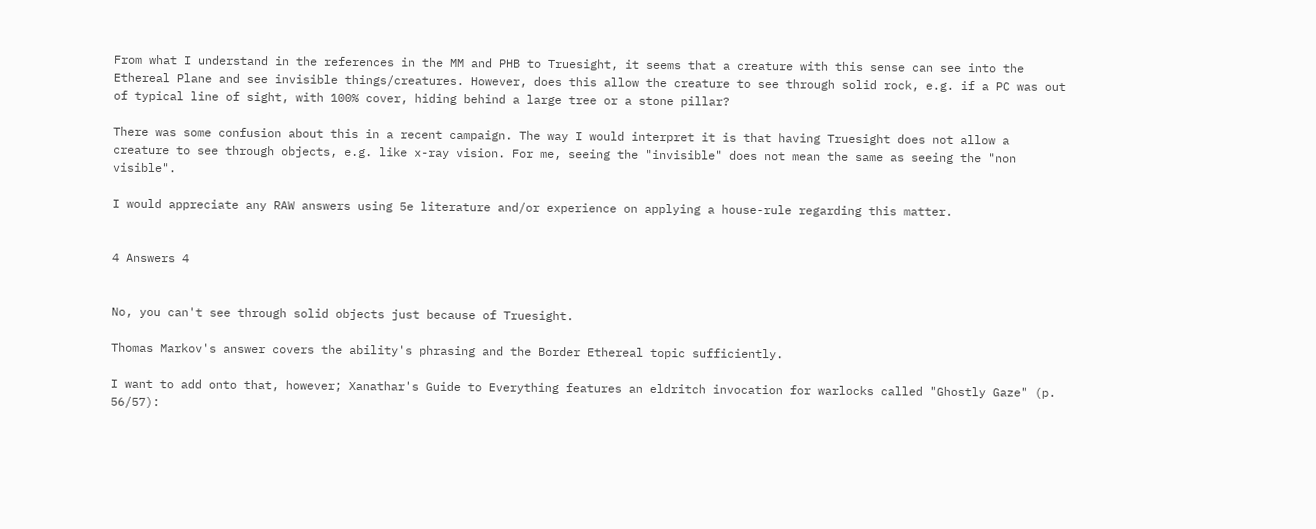From what I understand in the references in the MM and PHB to Truesight, it seems that a creature with this sense can see into the Ethereal Plane and see invisible things/creatures. However, does this allow the creature to see through solid rock, e.g. if a PC was out of typical line of sight, with 100% cover, hiding behind a large tree or a stone pillar?

There was some confusion about this in a recent campaign. The way I would interpret it is that having Truesight does not allow a creature to see through objects, e.g. like x-ray vision. For me, seeing the "invisible" does not mean the same as seeing the "non visible".

I would appreciate any RAW answers using 5e literature and/or experience on applying a house-rule regarding this matter.


4 Answers 4


No, you can't see through solid objects just because of Truesight.

Thomas Markov's answer covers the ability's phrasing and the Border Ethereal topic sufficiently.

I want to add onto that, however; Xanathar's Guide to Everything features an eldritch invocation for warlocks called "Ghostly Gaze" (p. 56/57):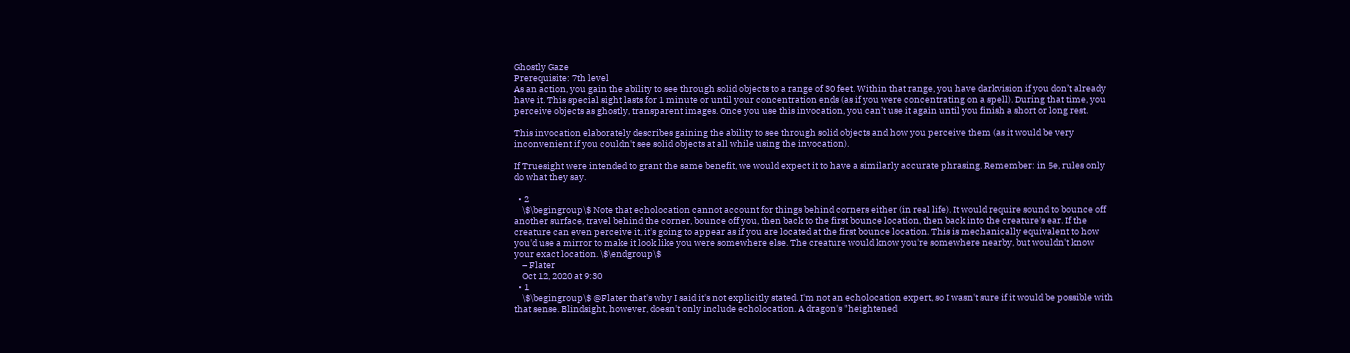Ghostly Gaze
Prerequisite: 7th level
As an action, you gain the ability to see through solid objects to a range of 30 feet. Within that range, you have darkvision if you don’t already have it. This special sight lasts for 1 minute or until your concentration ends (as if you were concentrating on a spell). During that time, you perceive objects as ghostly, transparent images. Once you use this invocation, you can’t use it again until you finish a short or long rest.

This invocation elaborately describes gaining the ability to see through solid objects and how you perceive them (as it would be very inconvenient if you couldn't see solid objects at all while using the invocation).

If Truesight were intended to grant the same benefit, we would expect it to have a similarly accurate phrasing. Remember: in 5e, rules only do what they say.

  • 2
    \$\begingroup\$ Note that echolocation cannot account for things behind corners either (in real life). It would require sound to bounce off another surface, travel behind the corner, bounce off you, then back to the first bounce location, then back into the creature's ear. If the creature can even perceive it, it's going to appear as if you are located at the first bounce location. This is mechanically equivalent to how you'd use a mirror to make it look like you were somewhere else. The creature would know you're somewhere nearby, but wouldn't know your exact location. \$\endgroup\$
    – Flater
    Oct 12, 2020 at 9:30
  • 1
    \$\begingroup\$ @Flater that's why I said it's not explicitly stated. I'm not an echolocation expert, so I wasn't sure if it would be possible with that sense. Blindsight, however, doesn't only include echolocation. A dragon's "heightened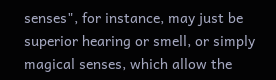senses", for instance, may just be superior hearing or smell, or simply magical senses, which allow the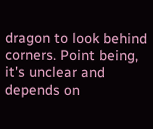dragon to look behind corners. Point being, it's unclear and depends on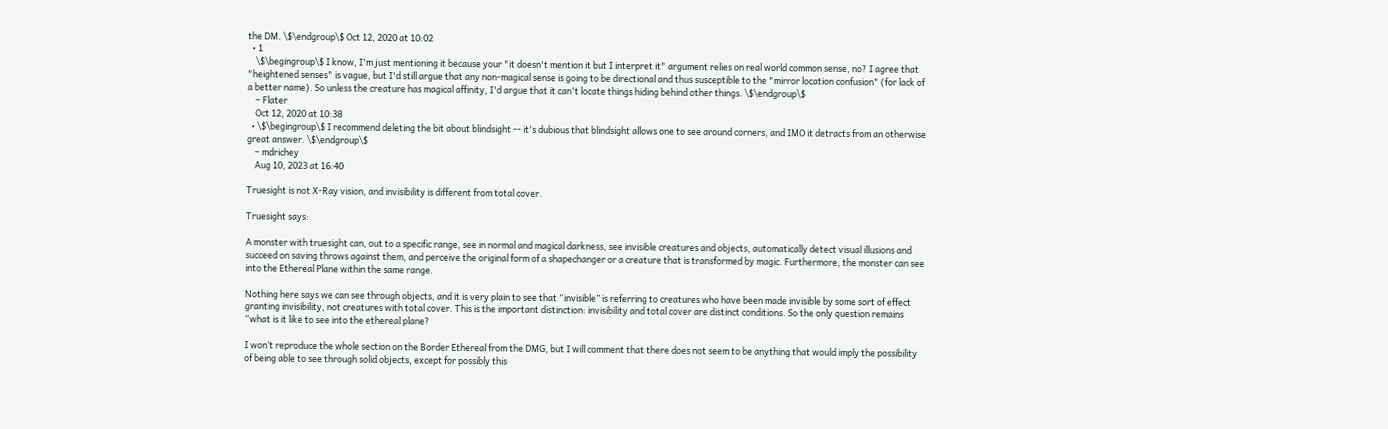the DM. \$\endgroup\$ Oct 12, 2020 at 10:02
  • 1
    \$\begingroup\$ I know, I'm just mentioning it because your "it doesn't mention it but I interpret it" argument relies on real world common sense, no? I agree that "heightened senses" is vague, but I'd still argue that any non-magical sense is going to be directional and thus susceptible to the "mirror location confusion" (for lack of a better name). So unless the creature has magical affinity, I'd argue that it can't locate things hiding behind other things. \$\endgroup\$
    – Flater
    Oct 12, 2020 at 10:38
  • \$\begingroup\$ I recommend deleting the bit about blindsight -- it's dubious that blindsight allows one to see around corners, and IMO it detracts from an otherwise great answer. \$\endgroup\$
    – mdrichey
    Aug 10, 2023 at 16:40

Truesight is not X-Ray vision, and invisibility is different from total cover.

Truesight says:

A monster with truesight can, out to a specific range, see in normal and magical darkness, see invisible creatures and objects, automatically detect visual illusions and succeed on saving throws against them, and perceive the original form of a shapechanger or a creature that is transformed by magic. Furthermore, the monster can see into the Ethereal Plane within the same range.

Nothing here says we can see through objects, and it is very plain to see that “invisible” is referring to creatures who have been made invisible by some sort of effect granting invisibility, not creatures with total cover. This is the important distinction: invisibility and total cover are distinct conditions. So the only question remains “what is it like to see into the ethereal plane?

I won’t reproduce the whole section on the Border Ethereal from the DMG, but I will comment that there does not seem to be anything that would imply the possibility of being able to see through solid objects, except for possibly this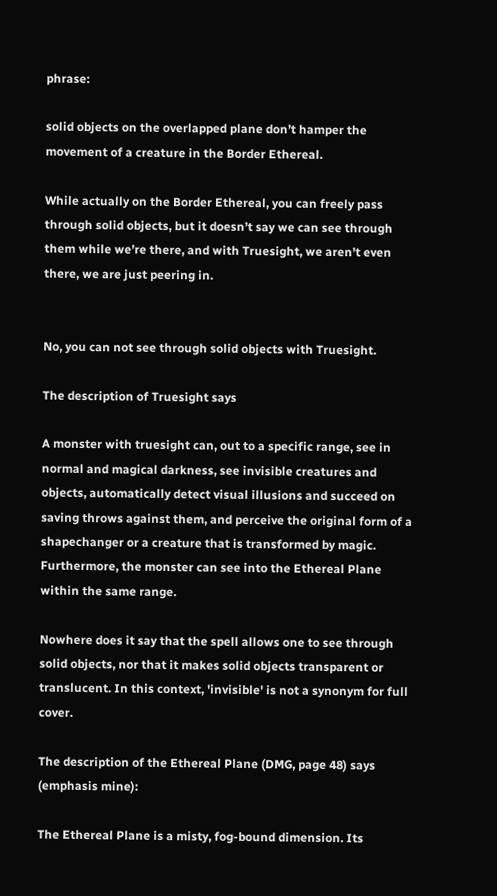phrase:

solid objects on the overlapped plane don’t hamper the movement of a creature in the Border Ethereal.

While actually on the Border Ethereal, you can freely pass through solid objects, but it doesn’t say we can see through them while we’re there, and with Truesight, we aren’t even there, we are just peering in.


No, you can not see through solid objects with Truesight.

The description of Truesight says

A monster with truesight can, out to a specific range, see in normal and magical darkness, see invisible creatures and objects, automatically detect visual illusions and succeed on saving throws against them, and perceive the original form of a shapechanger or a creature that is transformed by magic. Furthermore, the monster can see into the Ethereal Plane within the same range.

Nowhere does it say that the spell allows one to see through solid objects, nor that it makes solid objects transparent or translucent. In this context, 'invisible' is not a synonym for full cover.

The description of the Ethereal Plane (DMG, page 48) says (emphasis mine):

The Ethereal Plane is a misty, fog-bound dimension. Its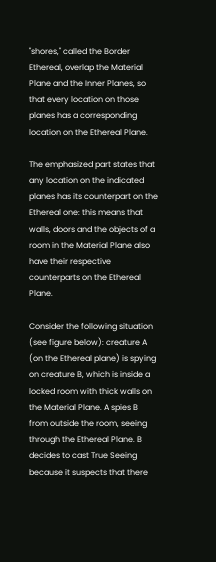"shores," called the Border Ethereal, overlap the Material Plane and the Inner Planes, so that every location on those planes has a corresponding location on the Ethereal Plane.

The emphasized part states that any location on the indicated planes has its counterpart on the Ethereal one: this means that walls, doors and the objects of a room in the Material Plane also have their respective counterparts on the Ethereal Plane.

Consider the following situation (see figure below): creature A (on the Ethereal plane) is spying on creature B, which is inside a locked room with thick walls on the Material Plane. A spies B from outside the room, seeing through the Ethereal Plane. B decides to cast True Seeing because it suspects that there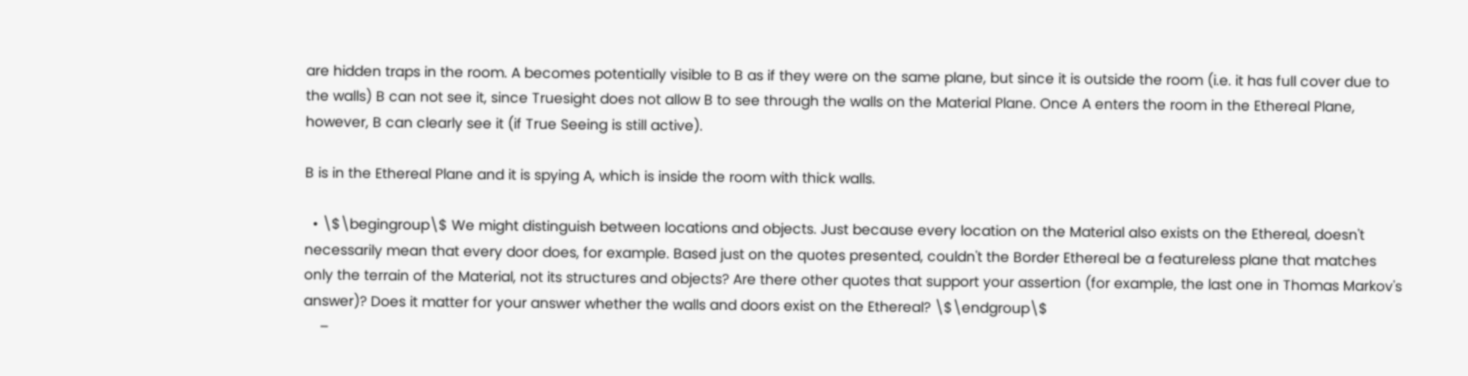are hidden traps in the room. A becomes potentially visible to B as if they were on the same plane, but since it is outside the room (i.e. it has full cover due to the walls) B can not see it, since Truesight does not allow B to see through the walls on the Material Plane. Once A enters the room in the Ethereal Plane, however, B can clearly see it (if True Seeing is still active).

B is in the Ethereal Plane and it is spying A, which is inside the room with thick walls.

  • \$\begingroup\$ We might distinguish between locations and objects. Just because every location on the Material also exists on the Ethereal, doesn't necessarily mean that every door does, for example. Based just on the quotes presented, couldn't the Border Ethereal be a featureless plane that matches only the terrain of the Material, not its structures and objects? Are there other quotes that support your assertion (for example, the last one in Thomas Markov's answer)? Does it matter for your answer whether the walls and doors exist on the Ethereal? \$\endgroup\$
    –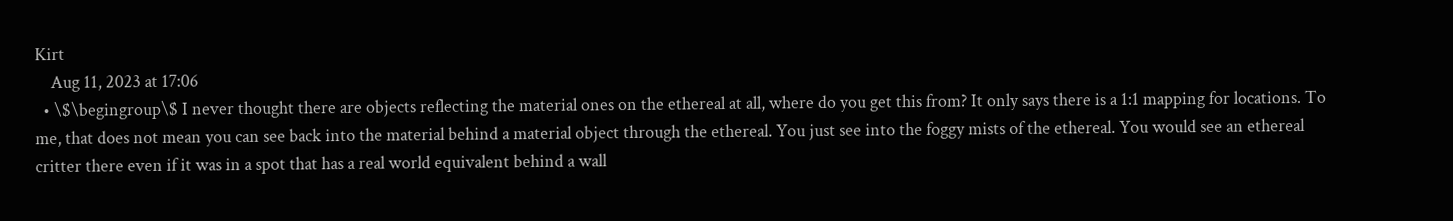Kirt
    Aug 11, 2023 at 17:06
  • \$\begingroup\$ I never thought there are objects reflecting the material ones on the ethereal at all, where do you get this from? It only says there is a 1:1 mapping for locations. To me, that does not mean you can see back into the material behind a material object through the ethereal. You just see into the foggy mists of the ethereal. You would see an ethereal critter there even if it was in a spot that has a real world equivalent behind a wall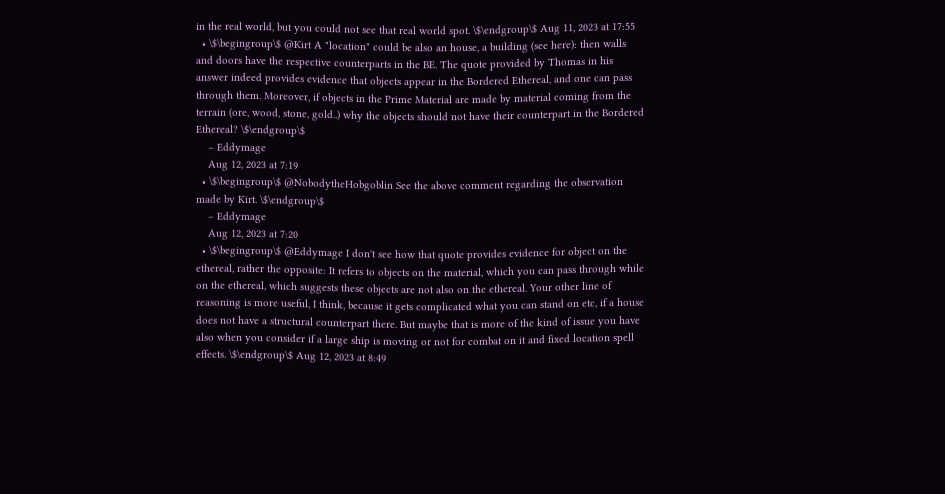in the real world, but you could not see that real world spot. \$\endgroup\$ Aug 11, 2023 at 17:55
  • \$\begingroup\$ @Kirt A "location" could be also an house, a building (see here): then walls and doors have the respective counterparts in the BE. The quote provided by Thomas in his answer indeed provides evidence that objects appear in the Bordered Ethereal, and one can pass through them. Moreover, if objects in the Prime Material are made by material coming from the terrain (ore, wood, stone, gold..) why the objects should not have their counterpart in the Bordered Ethereal? \$\endgroup\$
    – Eddymage
    Aug 12, 2023 at 7:19
  • \$\begingroup\$ @NobodytheHobgoblin See the above comment regarding the observation made by Kirt. \$\endgroup\$
    – Eddymage
    Aug 12, 2023 at 7:20
  • \$\begingroup\$ @Eddymage I don't see how that quote provides evidence for object on the ethereal, rather the opposite: It refers to objects on the material, which you can pass through while on the ethereal, which suggests these objects are not also on the ethereal. Your other line of reasoning is more useful, I think, because it gets complicated what you can stand on etc, if a house does not have a structural counterpart there. But maybe that is more of the kind of issue you have also when you consider if a large ship is moving or not for combat on it and fixed location spell effects. \$\endgroup\$ Aug 12, 2023 at 8:49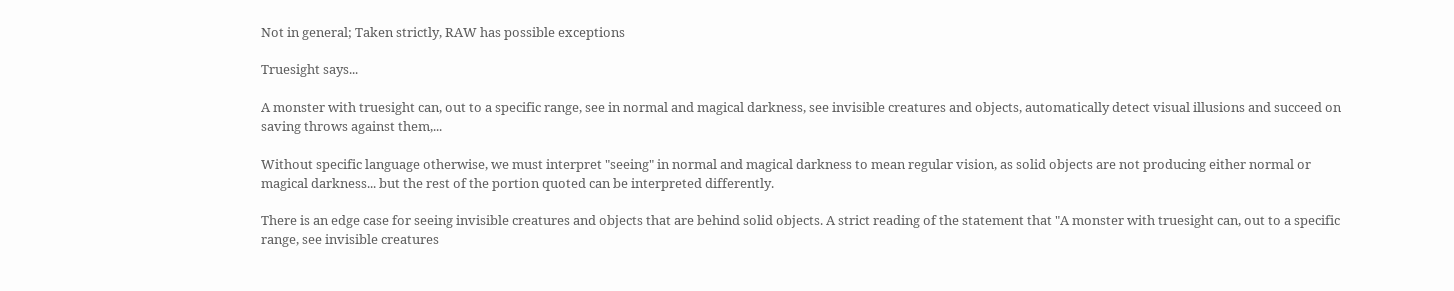Not in general; Taken strictly, RAW has possible exceptions

Truesight says...

A monster with truesight can, out to a specific range, see in normal and magical darkness, see invisible creatures and objects, automatically detect visual illusions and succeed on saving throws against them,...

Without specific language otherwise, we must interpret "seeing" in normal and magical darkness to mean regular vision, as solid objects are not producing either normal or magical darkness... but the rest of the portion quoted can be interpreted differently.

There is an edge case for seeing invisible creatures and objects that are behind solid objects. A strict reading of the statement that "A monster with truesight can, out to a specific range, see invisible creatures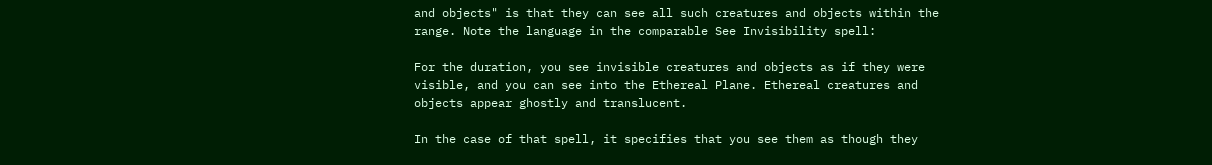and objects" is that they can see all such creatures and objects within the range. Note the language in the comparable See Invisibility spell:

For the duration, you see invisible creatures and objects as if they were visible, and you can see into the Ethereal Plane. Ethereal creatures and objects appear ghostly and translucent.

In the case of that spell, it specifies that you see them as though they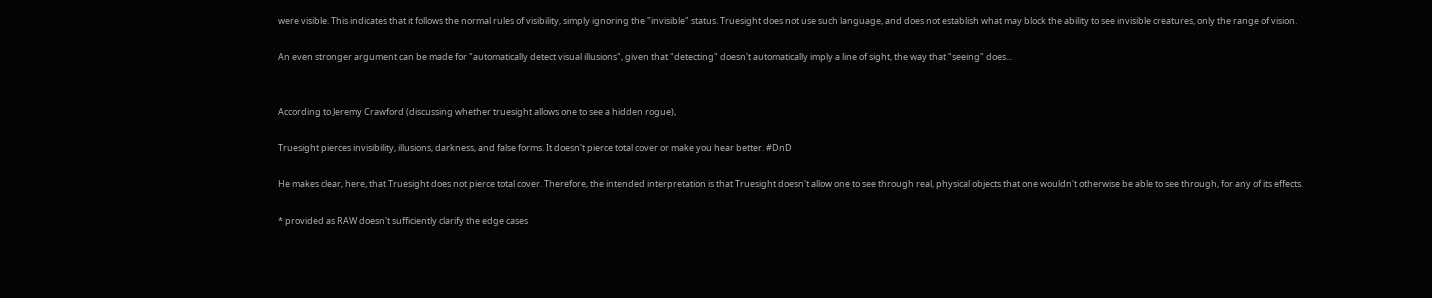were visible. This indicates that it follows the normal rules of visibility, simply ignoring the "invisible" status. Truesight does not use such language, and does not establish what may block the ability to see invisible creatures, only the range of vision.

An even stronger argument can be made for "automatically detect visual illusions", given that "detecting" doesn't automatically imply a line of sight, the way that "seeing" does...


According to Jeremy Crawford (discussing whether truesight allows one to see a hidden rogue),

Truesight pierces invisibility, illusions, darkness, and false forms. It doesn't pierce total cover or make you hear better. #DnD

He makes clear, here, that Truesight does not pierce total cover. Therefore, the intended interpretation is that Truesight doesn't allow one to see through real, physical objects that one wouldn't otherwise be able to see through, for any of its effects.

* provided as RAW doesn't sufficiently clarify the edge cases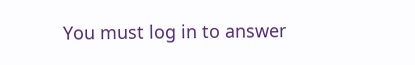You must log in to answer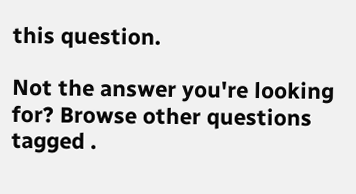this question.

Not the answer you're looking for? Browse other questions tagged .